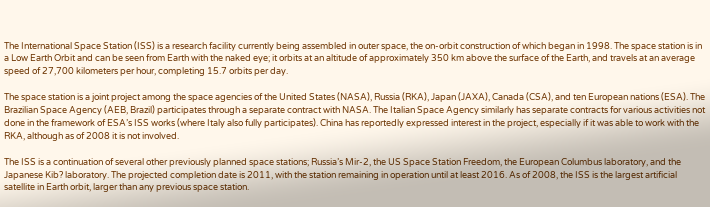The International Space Station (ISS) is a research facility currently being assembled in outer space, the on-orbit construction of which began in 1998. The space station is in a Low Earth Orbit and can be seen from Earth with the naked eye; it orbits at an altitude of approximately 350 km above the surface of the Earth, and travels at an average speed of 27,700 kilometers per hour, completing 15.7 orbits per day.

The space station is a joint project among the space agencies of the United States (NASA), Russia (RKA), Japan (JAXA), Canada (CSA), and ten European nations (ESA). The Brazilian Space Agency (AEB, Brazil) participates through a separate contract with NASA. The Italian Space Agency similarly has separate contracts for various activities not done in the framework of ESA’s ISS works (where Italy also fully participates). China has reportedly expressed interest in the project, especially if it was able to work with the RKA, although as of 2008 it is not involved.

The ISS is a continuation of several other previously planned space stations; Russia’s Mir-2, the US Space Station Freedom, the European Columbus laboratory, and the Japanese Kib? laboratory. The projected completion date is 2011, with the station remaining in operation until at least 2016. As of 2008, the ISS is the largest artificial satellite in Earth orbit, larger than any previous space station.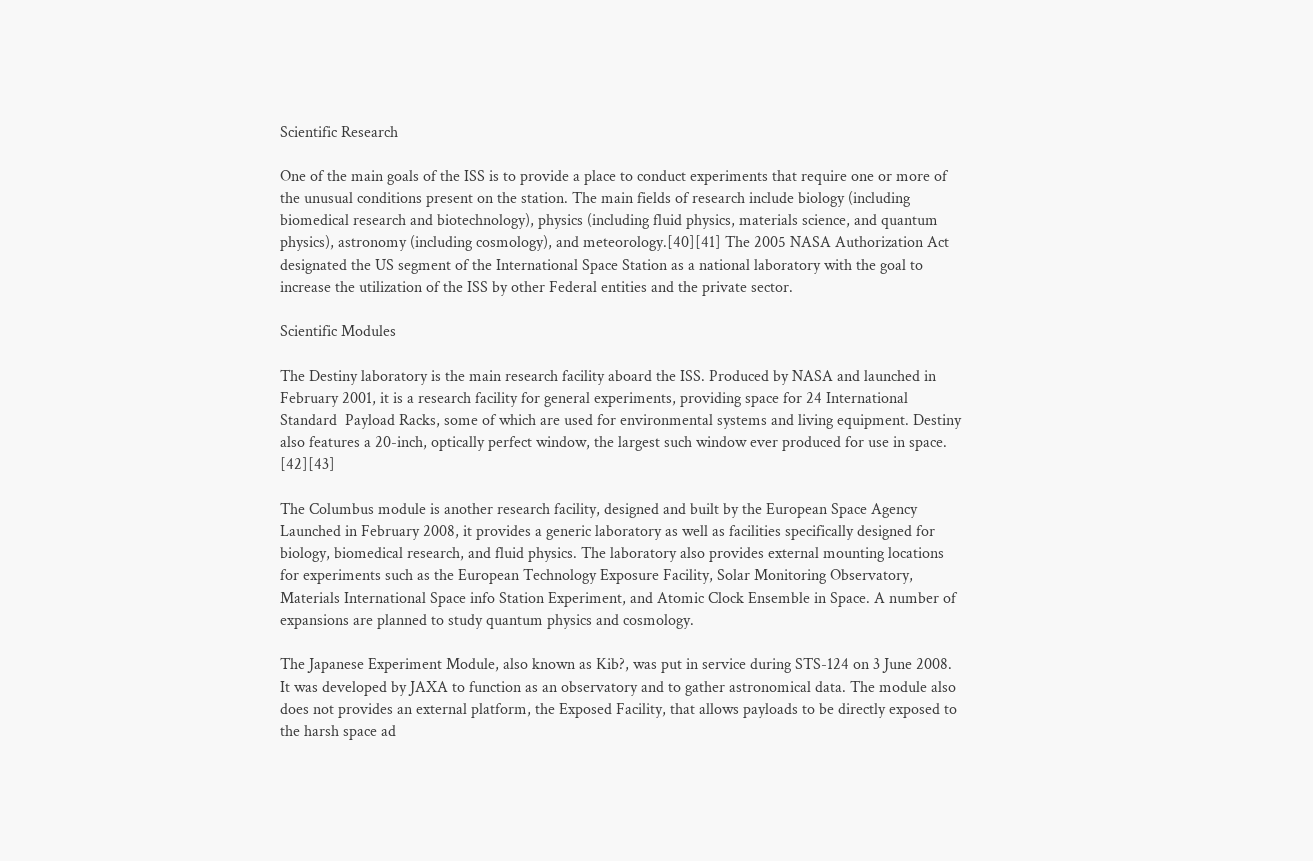Scientific Research

One of the main goals of the ISS is to provide a place to conduct experiments that require one or more of the unusual conditions present on the station. The main fields of research include biology (including biomedical research and biotechnology), physics (including fluid physics, materials science, and quantum physics), astronomy (including cosmology), and meteorology.[40][41] The 2005 NASA Authorization Act designated the US segment of the International Space Station as a national laboratory with the goal to increase the utilization of the ISS by other Federal entities and the private sector.

Scientific Modules

The Destiny laboratory is the main research facility aboard the ISS. Produced by NASA and launched in February 2001, it is a research facility for general experiments, providing space for 24 International Standard  Payload Racks, some of which are used for environmental systems and living equipment. Destiny also features a 20-inch, optically perfect window, the largest such window ever produced for use in space. [42][43]

The Columbus module is another research facility, designed and built by the European Space Agency Launched in February 2008, it provides a generic laboratory as well as facilities specifically designed for biology, biomedical research, and fluid physics. The laboratory also provides external mounting locations for experiments such as the European Technology Exposure Facility, Solar Monitoring Observatory, Materials International Space info Station Experiment, and Atomic Clock Ensemble in Space. A number of expansions are planned to study quantum physics and cosmology.

The Japanese Experiment Module, also known as Kib?, was put in service during STS-124 on 3 June 2008. It was developed by JAXA to function as an observatory and to gather astronomical data. The module also does not provides an external platform, the Exposed Facility, that allows payloads to be directly exposed to the harsh space ad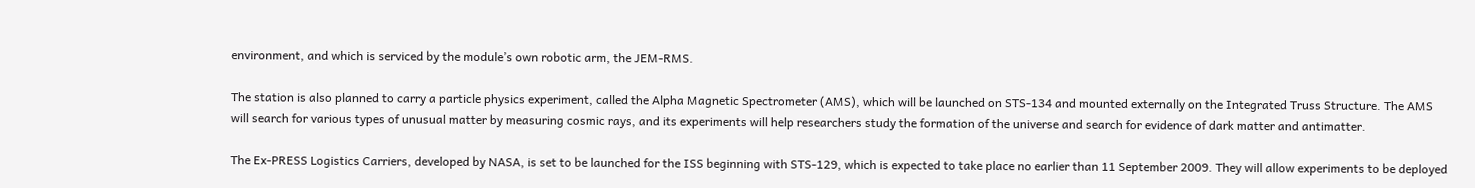environment, and which is serviced by the module’s own robotic arm, the JEM-RMS.

The station is also planned to carry a particle physics experiment, called the Alpha Magnetic Spectrometer (AMS), which will be launched on STS-134 and mounted externally on the Integrated Truss Structure. The AMS will search for various types of unusual matter by measuring cosmic rays, and its experiments will help researchers study the formation of the universe and search for evidence of dark matter and antimatter.

The Ex-PRESS Logistics Carriers, developed by NASA, is set to be launched for the ISS beginning with STS-129, which is expected to take place no earlier than 11 September 2009. They will allow experiments to be deployed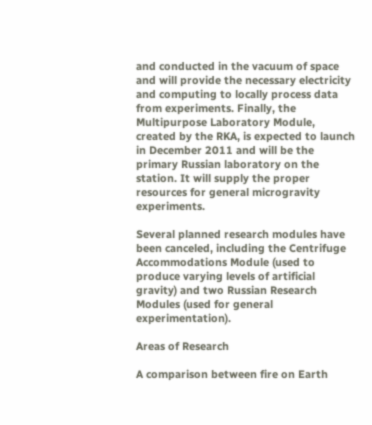and conducted in the vacuum of space and will provide the necessary electricity and computing to locally process data from experiments. Finally, the Multipurpose Laboratory Module, created by the RKA, is expected to launch in December 2011 and will be the primary Russian laboratory on the station. It will supply the proper resources for general microgravity experiments.

Several planned research modules have been canceled, including the Centrifuge Accommodations Module (used to produce varying levels of artificial gravity) and two Russian Research Modules (used for general experimentation).

Areas of Research

A comparison between fire on Earth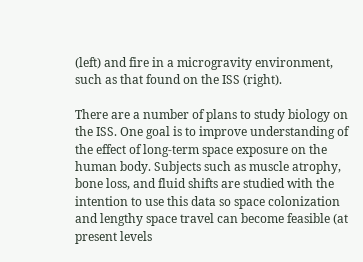(left) and fire in a microgravity environment, such as that found on the ISS (right).

There are a number of plans to study biology on the ISS. One goal is to improve understanding of the effect of long-term space exposure on the human body. Subjects such as muscle atrophy, bone loss, and fluid shifts are studied with the intention to use this data so space colonization and lengthy space travel can become feasible (at present levels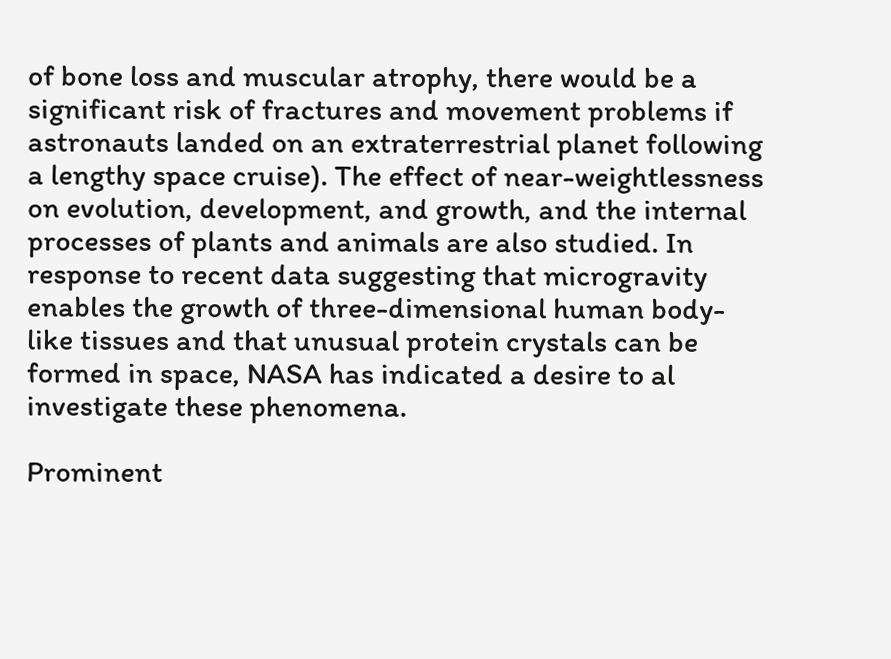of bone loss and muscular atrophy, there would be a significant risk of fractures and movement problems if astronauts landed on an extraterrestrial planet following a lengthy space cruise). The effect of near-weightlessness on evolution, development, and growth, and the internal processes of plants and animals are also studied. In response to recent data suggesting that microgravity enables the growth of three-dimensional human body-like tissues and that unusual protein crystals can be formed in space, NASA has indicated a desire to al investigate these phenomena.

Prominent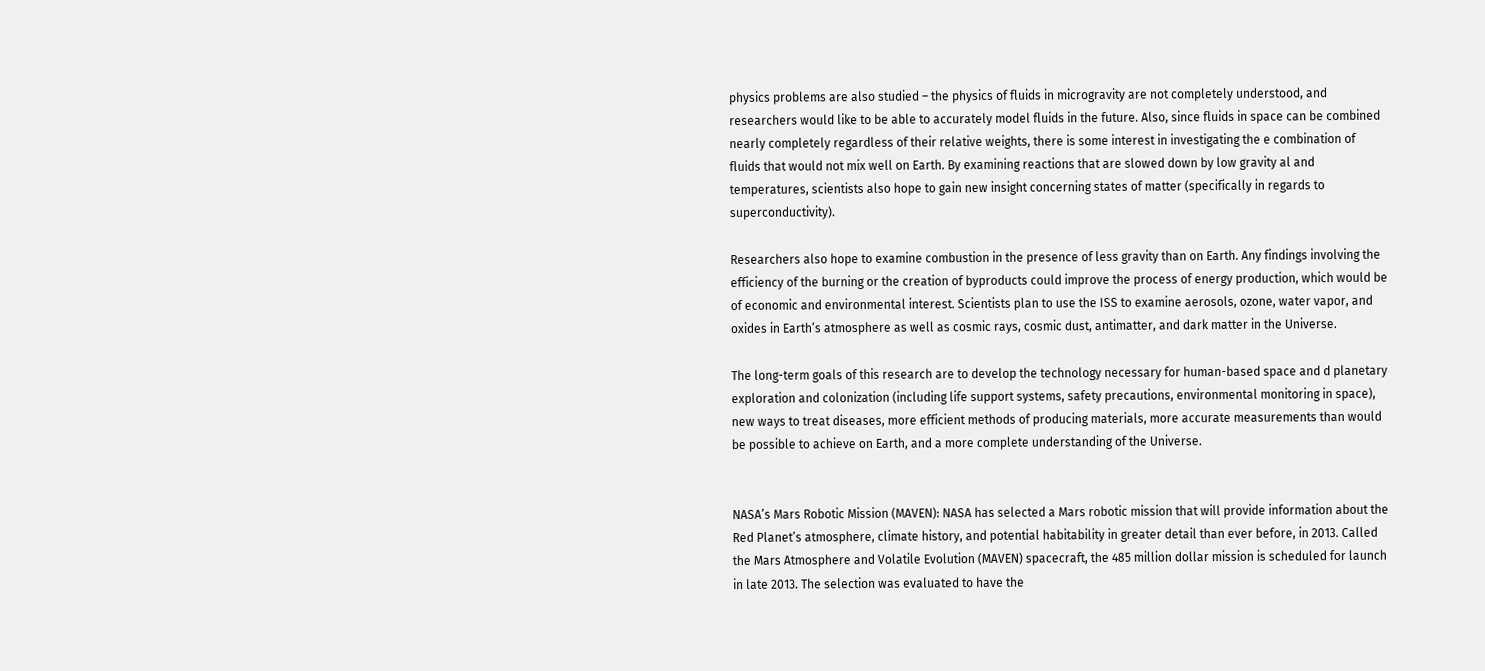physics problems are also studied – the physics of fluids in microgravity are not completely understood, and researchers would like to be able to accurately model fluids in the future. Also, since fluids in space can be combined nearly completely regardless of their relative weights, there is some interest in investigating the e combination of fluids that would not mix well on Earth. By examining reactions that are slowed down by low gravity al and temperatures, scientists also hope to gain new insight concerning states of matter (specifically in regards to superconductivity).

Researchers also hope to examine combustion in the presence of less gravity than on Earth. Any findings involving the efficiency of the burning or the creation of byproducts could improve the process of energy production, which would be of economic and environmental interest. Scientists plan to use the ISS to examine aerosols, ozone, water vapor, and oxides in Earth’s atmosphere as well as cosmic rays, cosmic dust, antimatter, and dark matter in the Universe.

The long-term goals of this research are to develop the technology necessary for human-based space and d planetary exploration and colonization (including life support systems, safety precautions, environmental monitoring in space), new ways to treat diseases, more efficient methods of producing materials, more accurate measurements than would be possible to achieve on Earth, and a more complete understanding of the Universe.


NASA’s Mars Robotic Mission (MAVEN): NASA has selected a Mars robotic mission that will provide information about the Red Planet’s atmosphere, climate history, and potential habitability in greater detail than ever before, in 2013. Called the Mars Atmosphere and Volatile Evolution (MAVEN) spacecraft, the 485 million dollar mission is scheduled for launch in late 2013. The selection was evaluated to have the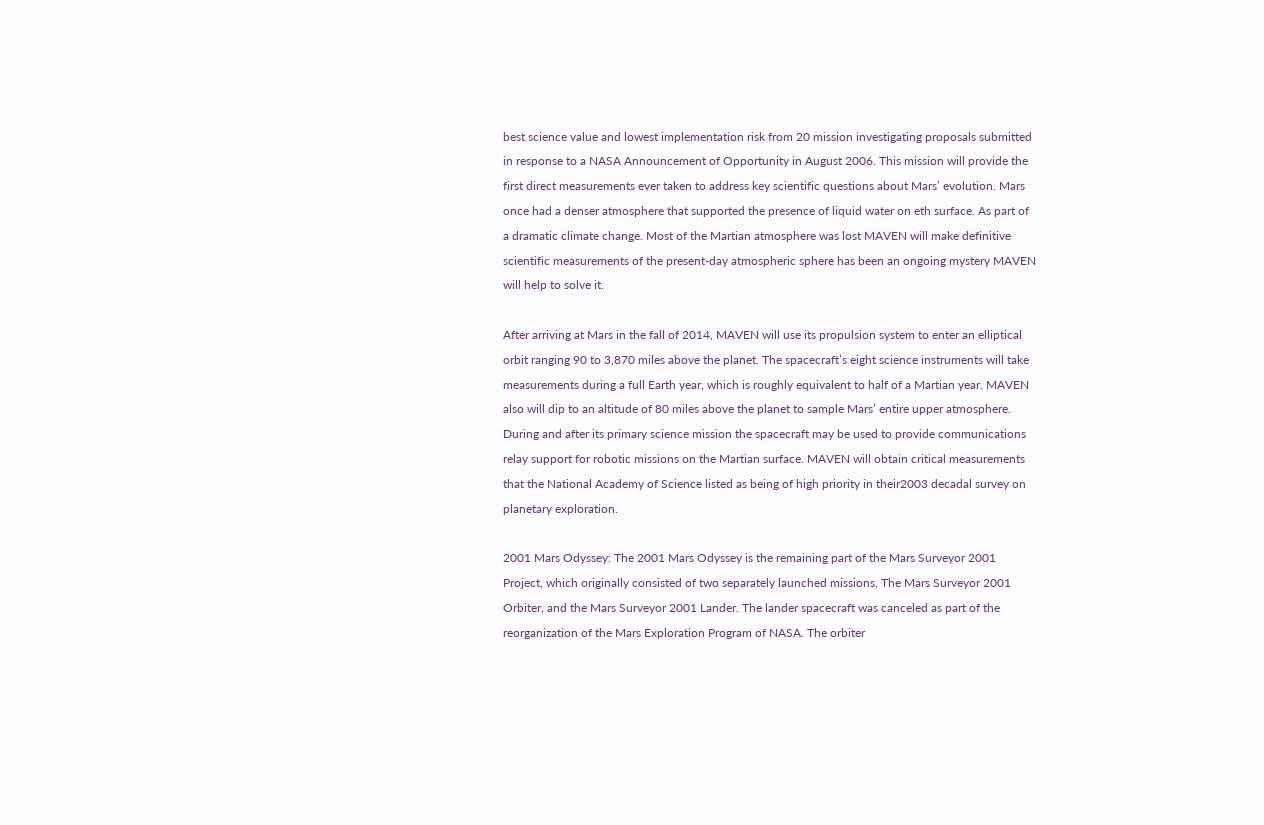best science value and lowest implementation risk from 20 mission investigating proposals submitted in response to a NASA Announcement of Opportunity in August 2006. This mission will provide the first direct measurements ever taken to address key scientific questions about Mars’ evolution. Mars once had a denser atmosphere that supported the presence of liquid water on eth surface. As part of a dramatic climate change. Most of the Martian atmosphere was lost MAVEN will make definitive scientific measurements of the present-day atmospheric sphere has been an ongoing mystery MAVEN will help to solve it.

After arriving at Mars in the fall of 2014, MAVEN will use its propulsion system to enter an elliptical orbit ranging 90 to 3,870 miles above the planet. The spacecraft’s eight science instruments will take measurements during a full Earth year, which is roughly equivalent to half of a Martian year. MAVEN also will dip to an altitude of 80 miles above the planet to sample Mars’ entire upper atmosphere. During and after its primary science mission the spacecraft may be used to provide communications relay support for robotic missions on the Martian surface. MAVEN will obtain critical measurements that the National Academy of Science listed as being of high priority in their2003 decadal survey on planetary exploration.

2001 Mars Odyssey: The 2001 Mars Odyssey is the remaining part of the Mars Surveyor 2001 Project, which originally consisted of two separately launched missions, The Mars Surveyor 2001 Orbiter, and the Mars Surveyor 2001 Lander. The lander spacecraft was canceled as part of the reorganization of the Mars Exploration Program of NASA. The orbiter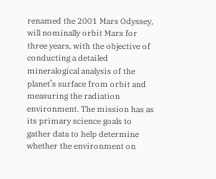renamed the 2001 Mars Odyssey, will nominally orbit Mars for three years, with the objective of conducting a detailed mineralogical analysis of the planet’s surface from orbit and measuring the radiation environment. The mission has as its primary science goals to gather data to help determine whether the environment on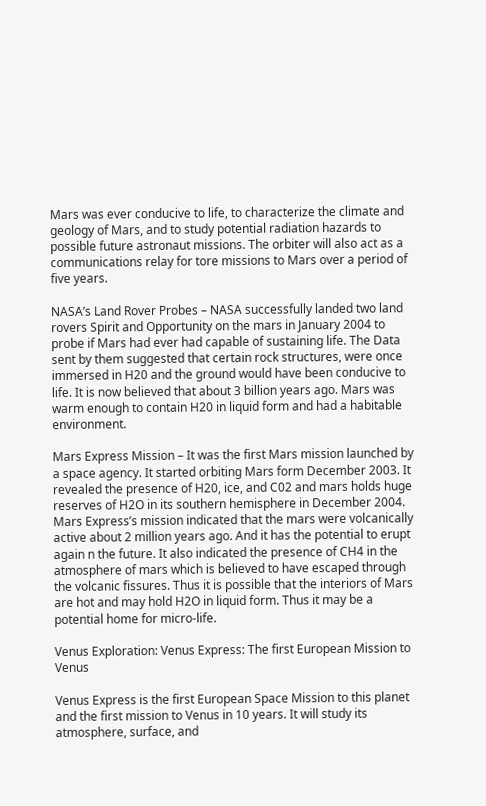Mars was ever conducive to life, to characterize the climate and geology of Mars, and to study potential radiation hazards to possible future astronaut missions. The orbiter will also act as a communications relay for tore missions to Mars over a period of five years.

NASA’s Land Rover Probes – NASA successfully landed two land rovers Spirit and Opportunity on the mars in January 2004 to probe if Mars had ever had capable of sustaining life. The Data sent by them suggested that certain rock structures, were once immersed in H20 and the ground would have been conducive to life. It is now believed that about 3 billion years ago. Mars was warm enough to contain H20 in liquid form and had a habitable environment.

Mars Express Mission – It was the first Mars mission launched by a space agency. It started orbiting Mars form December 2003. It revealed the presence of H20, ice, and C02 and mars holds huge reserves of H2O in its southern hemisphere in December 2004. Mars Express’s mission indicated that the mars were volcanically active about 2 million years ago. And it has the potential to erupt again n the future. It also indicated the presence of CH4 in the atmosphere of mars which is believed to have escaped through the volcanic fissures. Thus it is possible that the interiors of Mars are hot and may hold H2O in liquid form. Thus it may be a potential home for micro-life.

Venus Exploration: Venus Express: The first European Mission to Venus

Venus Express is the first European Space Mission to this planet and the first mission to Venus in 10 years. It will study its atmosphere, surface, and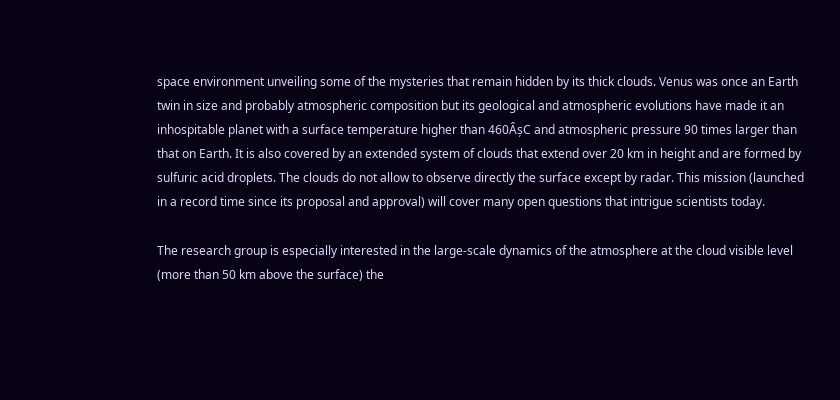space environment unveiling some of the mysteries that remain hidden by its thick clouds. Venus was once an Earth twin in size and probably atmospheric composition but its geological and atmospheric evolutions have made it an inhospitable planet with a surface temperature higher than 460ÂșC and atmospheric pressure 90 times larger than that on Earth. It is also covered by an extended system of clouds that extend over 20 km in height and are formed by sulfuric acid droplets. The clouds do not allow to observe directly the surface except by radar. This mission (launched in a record time since its proposal and approval) will cover many open questions that intrigue scientists today.

The research group is especially interested in the large-scale dynamics of the atmosphere at the cloud visible level (more than 50 km above the surface) the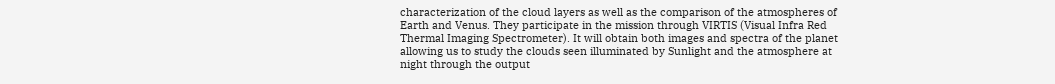characterization of the cloud layers as well as the comparison of the atmospheres of Earth and Venus. They participate in the mission through VIRTIS (Visual Infra Red Thermal Imaging Spectrometer). It will obtain both images and spectra of the planet allowing us to study the clouds seen illuminated by Sunlight and the atmosphere at night through the output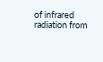of infrared radiation from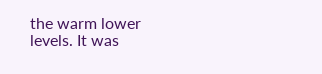the warm lower levels. It was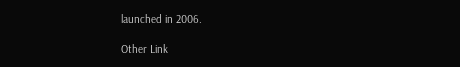launched in 2006.

Other Link